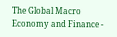The Global Macro Economy and Finance -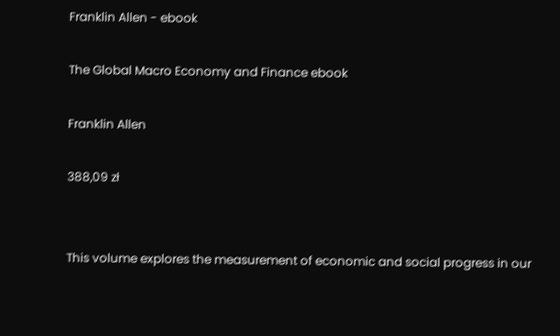Franklin Allen - ebook

The Global Macro Economy and Finance ebook

Franklin Allen

388,09 zł


This volume explores the measurement of economic and social progress in our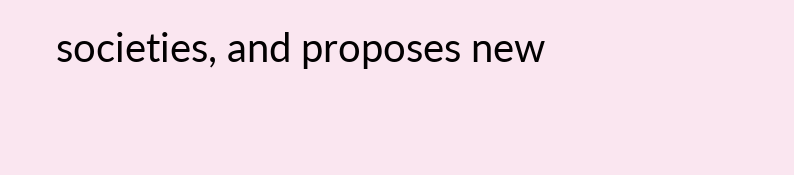societies, and proposes new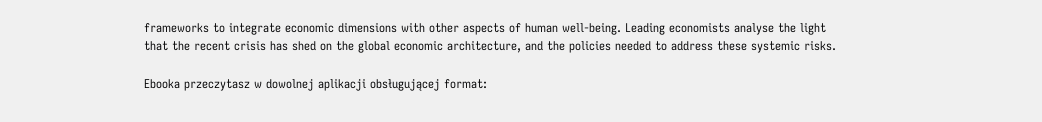frameworks to integrate economic dimensions with other aspects of human well-being. Leading economists analyse the light that the recent crisis has shed on the global economic architecture, and the policies needed to address these systemic risks.

Ebooka przeczytasz w dowolnej aplikacji obsługującej format: